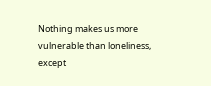Nothing makes us more vulnerable than loneliness, except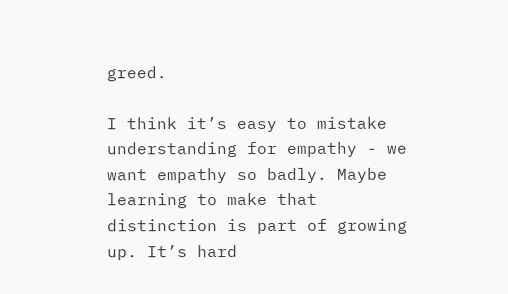greed.

I think it’s easy to mistake understanding for empathy - we want empathy so badly. Maybe learning to make that distinction is part of growing up. It’s hard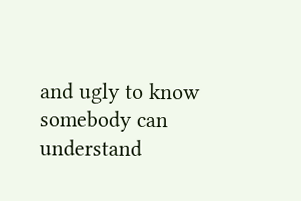and ugly to know somebody can understand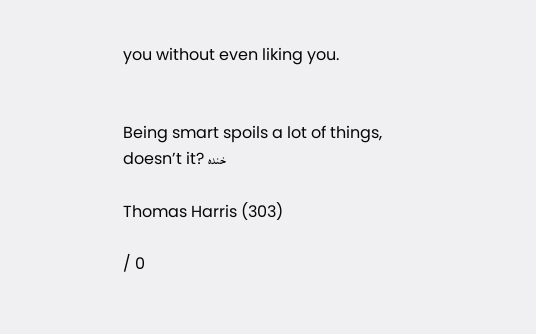you without even liking you.


Being smart spoils a lot of things, doesn’t it? خنده

Thomas Harris (303)

/ 0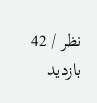نظر / 42 بازدید